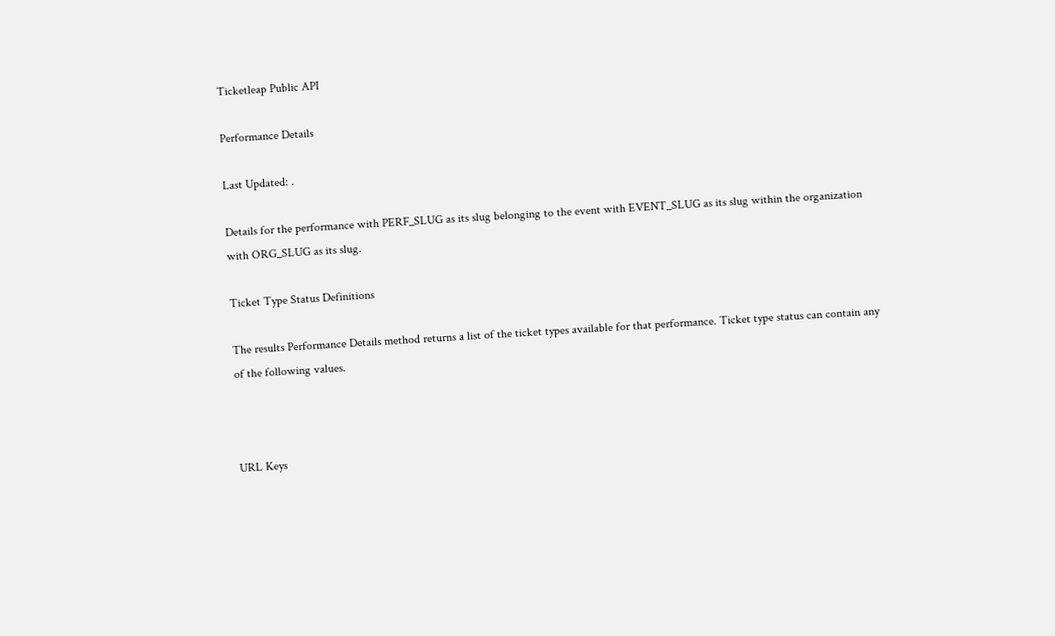Ticketleap Public API

Performance Details

Last Updated: .

Details for the performance with PERF_SLUG as its slug belonging to the event with EVENT_SLUG as its slug within the organization with ORG_SLUG as its slug.

Ticket Type Status Definitions

The results Performance Details method returns a list of the ticket types available for that performance. Ticket type status can contain any of the following values.



URL Keys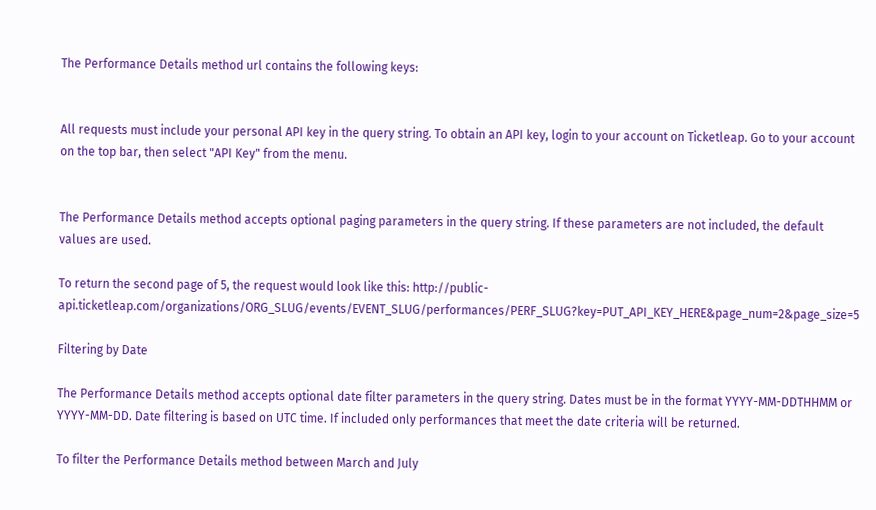The Performance Details method url contains the following keys:


All requests must include your personal API key in the query string. To obtain an API key, login to your account on Ticketleap. Go to your account on the top bar, then select "API Key" from the menu.


The Performance Details method accepts optional paging parameters in the query string. If these parameters are not included, the default values are used.

To return the second page of 5, the request would look like this: http://public-api.ticketleap.com/organizations/ORG_SLUG/events/EVENT_SLUG/performances/PERF_SLUG?key=PUT_API_KEY_HERE&page_num=2&page_size=5

Filtering by Date

The Performance Details method accepts optional date filter parameters in the query string. Dates must be in the format YYYY-MM-DDTHHMM or YYYY-MM-DD. Date filtering is based on UTC time. If included only performances that meet the date criteria will be returned.

To filter the Performance Details method between March and July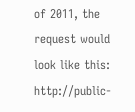of 2011, the request would look like this: http://public-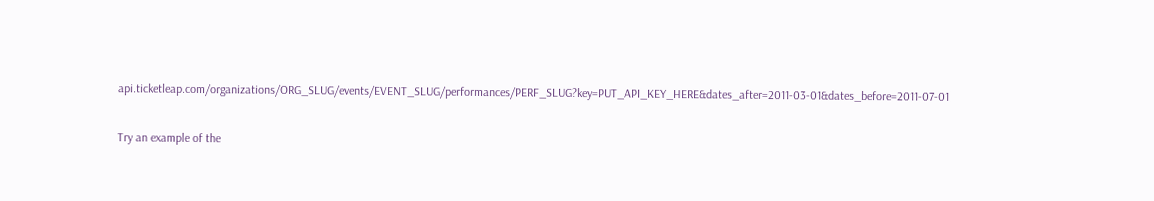api.ticketleap.com/organizations/ORG_SLUG/events/EVENT_SLUG/performances/PERF_SLUG?key=PUT_API_KEY_HERE&dates_after=2011-03-01&dates_before=2011-07-01


Try an example of the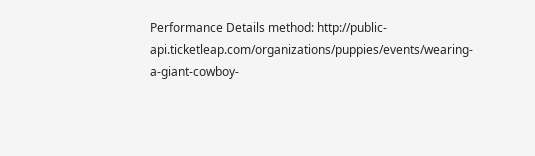Performance Details method: http://public-api.ticketleap.com/organizations/puppies/events/wearing-a-giant-cowboy-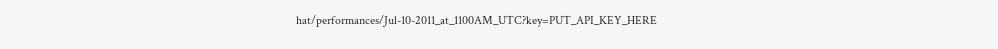hat/performances/Jul-10-2011_at_1100AM_UTC?key=PUT_API_KEY_HERE